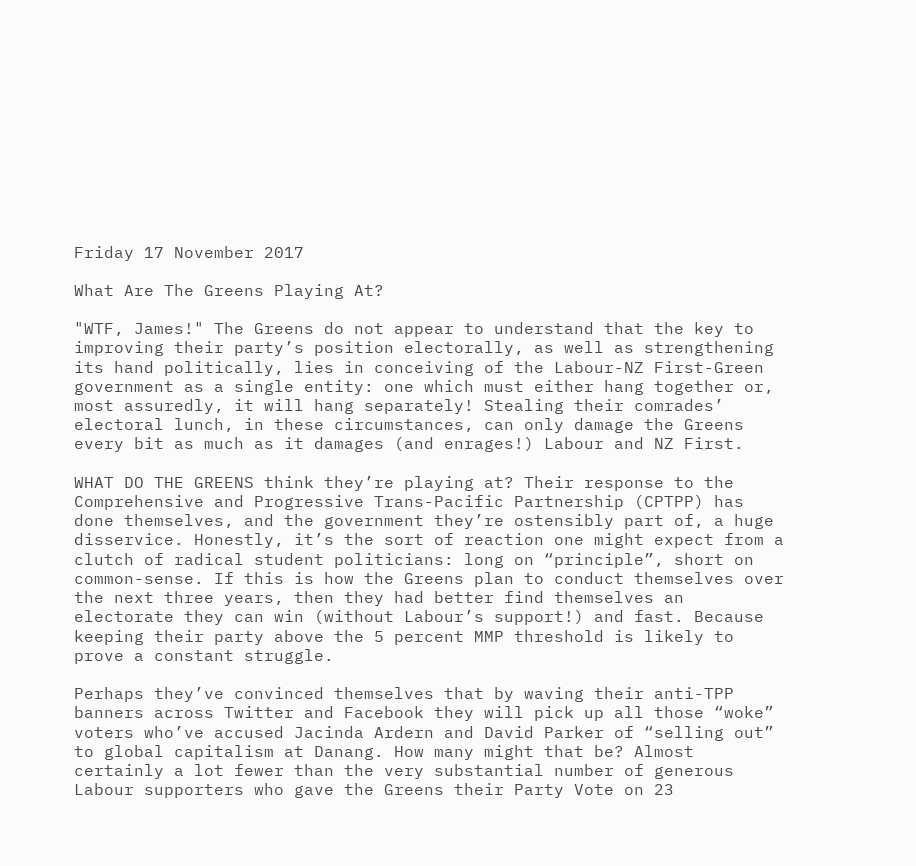Friday 17 November 2017

What Are The Greens Playing At?

"WTF, James!" The Greens do not appear to understand that the key to improving their party’s position electorally, as well as strengthening its hand politically, lies in conceiving of the Labour-NZ First-Green government as a single entity: one which must either hang together or, most assuredly, it will hang separately! Stealing their comrades’ electoral lunch, in these circumstances, can only damage the Greens every bit as much as it damages (and enrages!) Labour and NZ First.

WHAT DO THE GREENS think they’re playing at? Their response to the Comprehensive and Progressive Trans-Pacific Partnership (CPTPP) has done themselves, and the government they’re ostensibly part of, a huge disservice. Honestly, it’s the sort of reaction one might expect from a clutch of radical student politicians: long on “principle”, short on common-sense. If this is how the Greens plan to conduct themselves over the next three years, then they had better find themselves an electorate they can win (without Labour’s support!) and fast. Because keeping their party above the 5 percent MMP threshold is likely to prove a constant struggle.

Perhaps they’ve convinced themselves that by waving their anti-TPP banners across Twitter and Facebook they will pick up all those “woke” voters who’ve accused Jacinda Ardern and David Parker of “selling out” to global capitalism at Danang. How many might that be? Almost certainly a lot fewer than the very substantial number of generous Labour supporters who gave the Greens their Party Vote on 23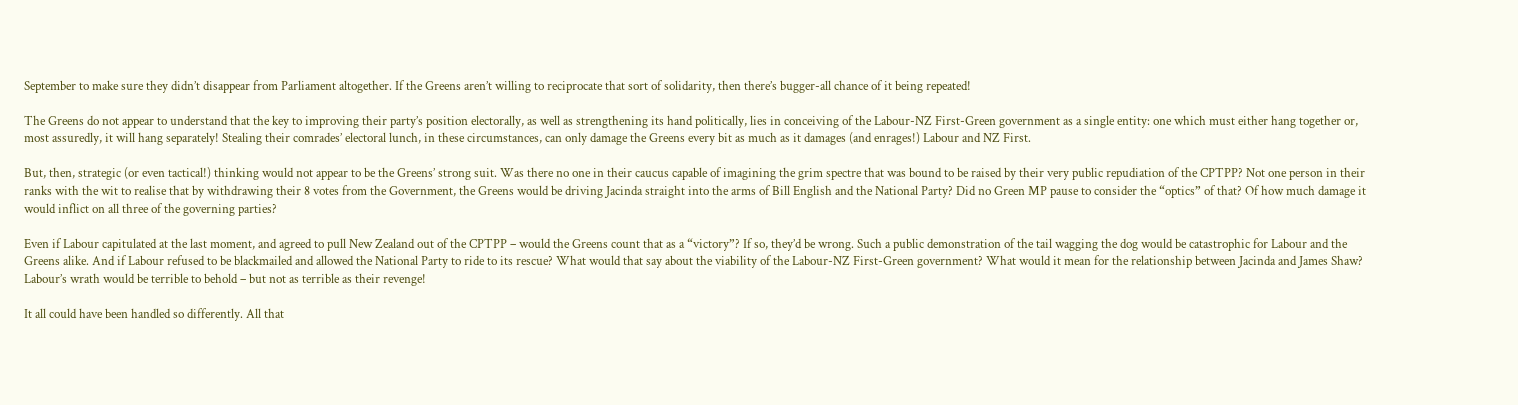September to make sure they didn’t disappear from Parliament altogether. If the Greens aren’t willing to reciprocate that sort of solidarity, then there’s bugger-all chance of it being repeated!

The Greens do not appear to understand that the key to improving their party’s position electorally, as well as strengthening its hand politically, lies in conceiving of the Labour-NZ First-Green government as a single entity: one which must either hang together or, most assuredly, it will hang separately! Stealing their comrades’ electoral lunch, in these circumstances, can only damage the Greens every bit as much as it damages (and enrages!) Labour and NZ First.

But, then, strategic (or even tactical!) thinking would not appear to be the Greens’ strong suit. Was there no one in their caucus capable of imagining the grim spectre that was bound to be raised by their very public repudiation of the CPTPP? Not one person in their ranks with the wit to realise that by withdrawing their 8 votes from the Government, the Greens would be driving Jacinda straight into the arms of Bill English and the National Party? Did no Green MP pause to consider the “optics” of that? Of how much damage it would inflict on all three of the governing parties?

Even if Labour capitulated at the last moment, and agreed to pull New Zealand out of the CPTPP – would the Greens count that as a “victory”? If so, they’d be wrong. Such a public demonstration of the tail wagging the dog would be catastrophic for Labour and the Greens alike. And if Labour refused to be blackmailed and allowed the National Party to ride to its rescue? What would that say about the viability of the Labour-NZ First-Green government? What would it mean for the relationship between Jacinda and James Shaw? Labour’s wrath would be terrible to behold – but not as terrible as their revenge!

It all could have been handled so differently. All that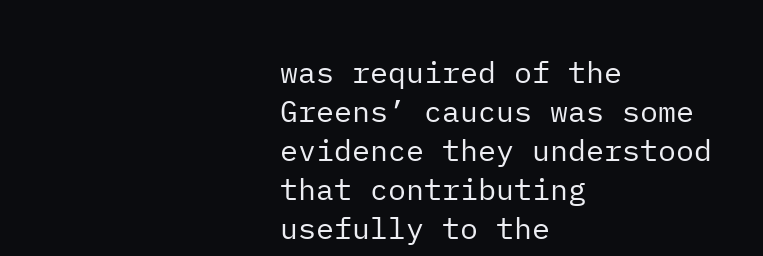was required of the Greens’ caucus was some evidence they understood that contributing usefully to the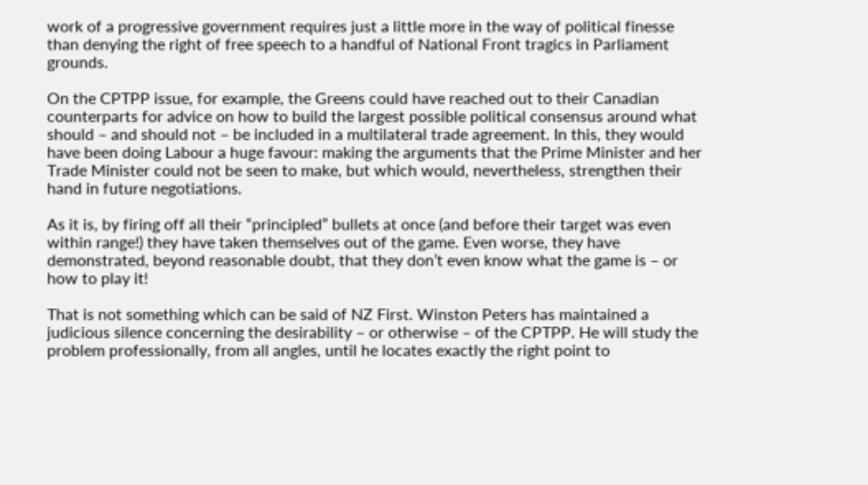work of a progressive government requires just a little more in the way of political finesse than denying the right of free speech to a handful of National Front tragics in Parliament grounds.

On the CPTPP issue, for example, the Greens could have reached out to their Canadian counterparts for advice on how to build the largest possible political consensus around what should – and should not – be included in a multilateral trade agreement. In this, they would have been doing Labour a huge favour: making the arguments that the Prime Minister and her Trade Minister could not be seen to make, but which would, nevertheless, strengthen their hand in future negotiations.

As it is, by firing off all their “principled” bullets at once (and before their target was even within range!) they have taken themselves out of the game. Even worse, they have demonstrated, beyond reasonable doubt, that they don’t even know what the game is – or how to play it!

That is not something which can be said of NZ First. Winston Peters has maintained a judicious silence concerning the desirability – or otherwise – of the CPTPP. He will study the problem professionally, from all angles, until he locates exactly the right point to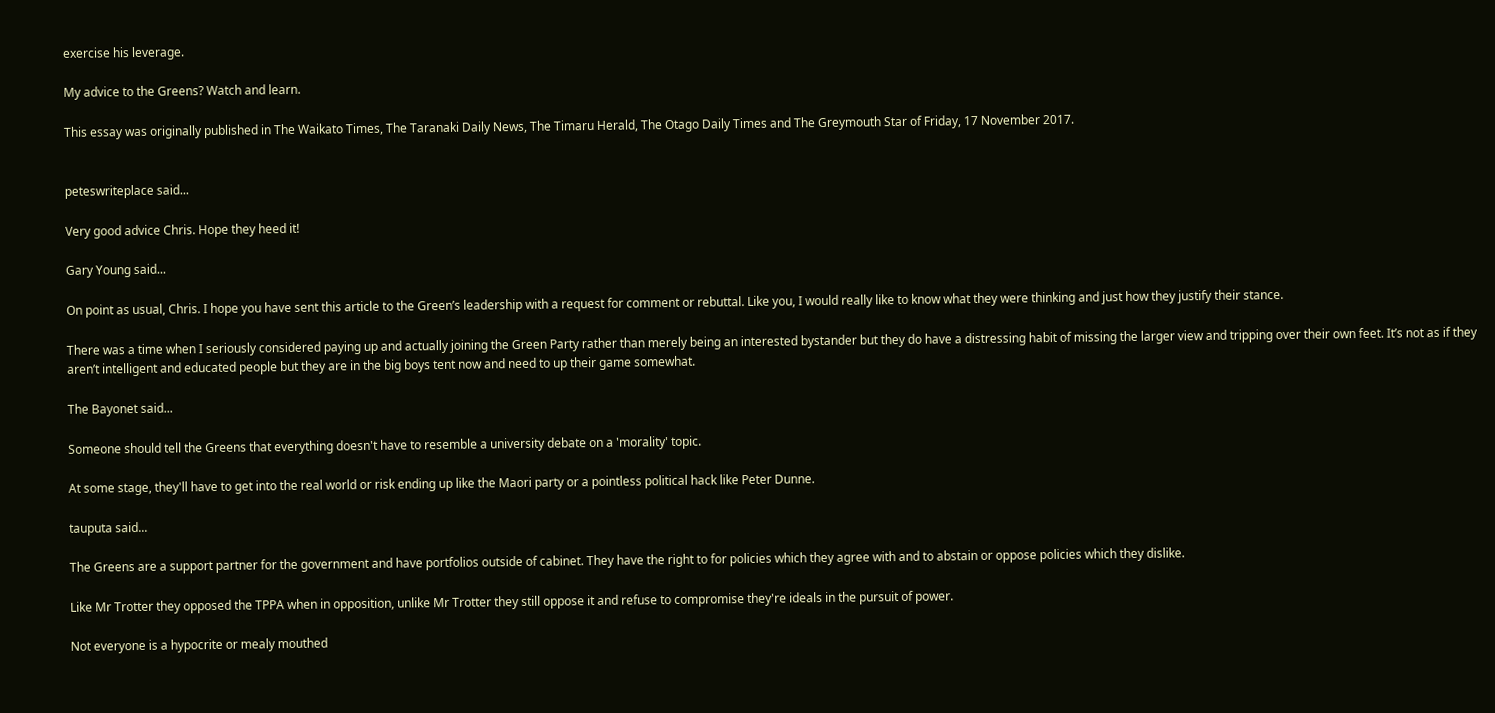exercise his leverage.

My advice to the Greens? Watch and learn.

This essay was originally published in The Waikato Times, The Taranaki Daily News, The Timaru Herald, The Otago Daily Times and The Greymouth Star of Friday, 17 November 2017.


peteswriteplace said...

Very good advice Chris. Hope they heed it!

Gary Young said...

On point as usual, Chris. I hope you have sent this article to the Green’s leadership with a request for comment or rebuttal. Like you, I would really like to know what they were thinking and just how they justify their stance.

There was a time when I seriously considered paying up and actually joining the Green Party rather than merely being an interested bystander but they do have a distressing habit of missing the larger view and tripping over their own feet. It’s not as if they aren’t intelligent and educated people but they are in the big boys tent now and need to up their game somewhat.

The Bayonet said...

Someone should tell the Greens that everything doesn't have to resemble a university debate on a 'morality' topic.

At some stage, they'll have to get into the real world or risk ending up like the Maori party or a pointless political hack like Peter Dunne.

tauputa said...

The Greens are a support partner for the government and have portfolios outside of cabinet. They have the right to for policies which they agree with and to abstain or oppose policies which they dislike.

Like Mr Trotter they opposed the TPPA when in opposition, unlike Mr Trotter they still oppose it and refuse to compromise they're ideals in the pursuit of power.

Not everyone is a hypocrite or mealy mouthed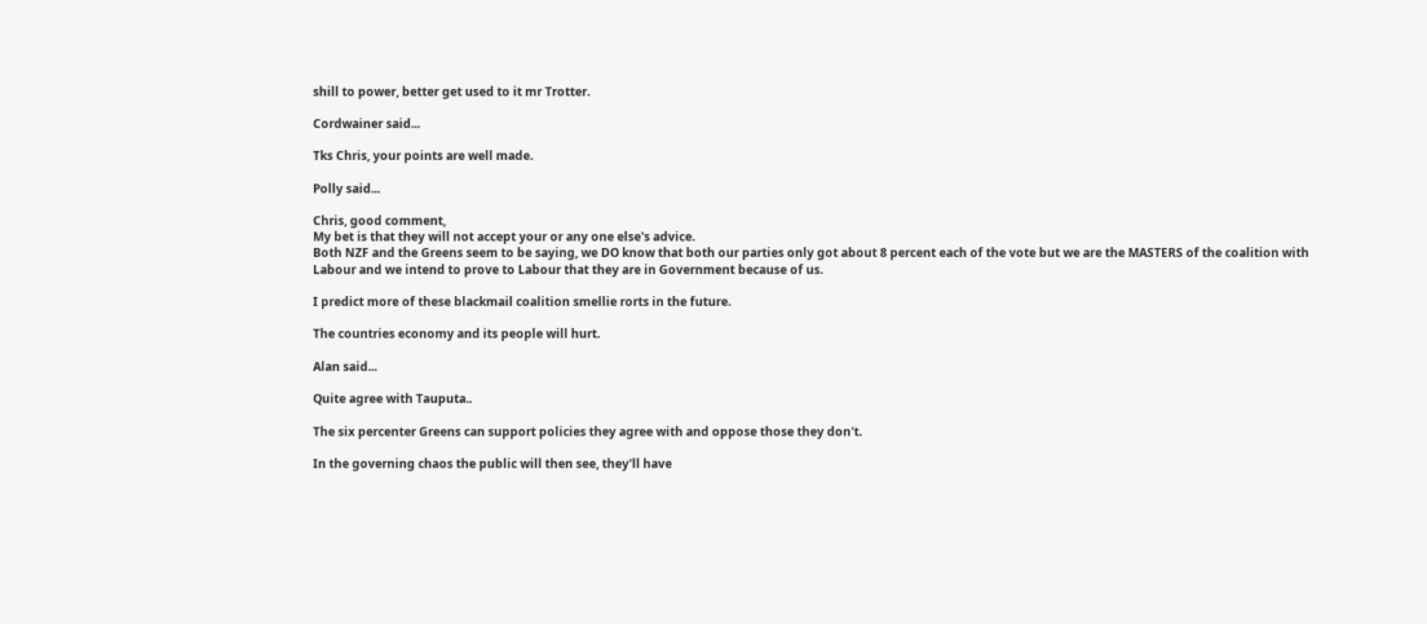shill to power, better get used to it mr Trotter.

Cordwainer said...

Tks Chris, your points are well made.

Polly said...

Chris, good comment,
My bet is that they will not accept your or any one else's advice.
Both NZF and the Greens seem to be saying, we DO know that both our parties only got about 8 percent each of the vote but we are the MASTERS of the coalition with Labour and we intend to prove to Labour that they are in Government because of us.

I predict more of these blackmail coalition smellie rorts in the future.

The countries economy and its people will hurt.

Alan said...

Quite agree with Tauputa..

The six percenter Greens can support policies they agree with and oppose those they don't.

In the governing chaos the public will then see, they'll have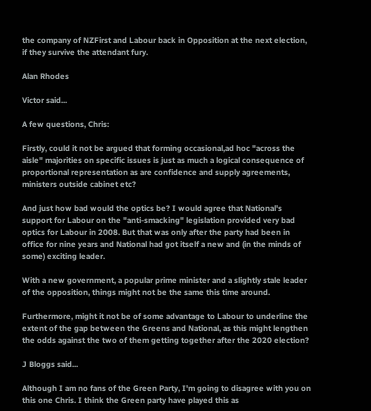the company of NZFirst and Labour back in Opposition at the next election, if they survive the attendant fury.

Alan Rhodes

Victor said...

A few questions, Chris:

Firstly, could it not be argued that forming occasional,ad hoc "across the aisle" majorities on specific issues is just as much a logical consequence of proportional representation as are confidence and supply agreements, ministers outside cabinet etc?

And just how bad would the optics be? I would agree that National's support for Labour on the "anti-smacking" legislation provided very bad optics for Labour in 2008. But that was only after the party had been in office for nine years and National had got itself a new and (in the minds of some) exciting leader.

With a new government, a popular prime minister and a slightly stale leader of the opposition, things might not be the same this time around.

Furthermore, might it not be of some advantage to Labour to underline the extent of the gap between the Greens and National, as this might lengthen the odds against the two of them getting together after the 2020 election?

J Bloggs said...

Although I am no fans of the Green Party, I'm going to disagree with you on this one Chris. I think the Green party have played this as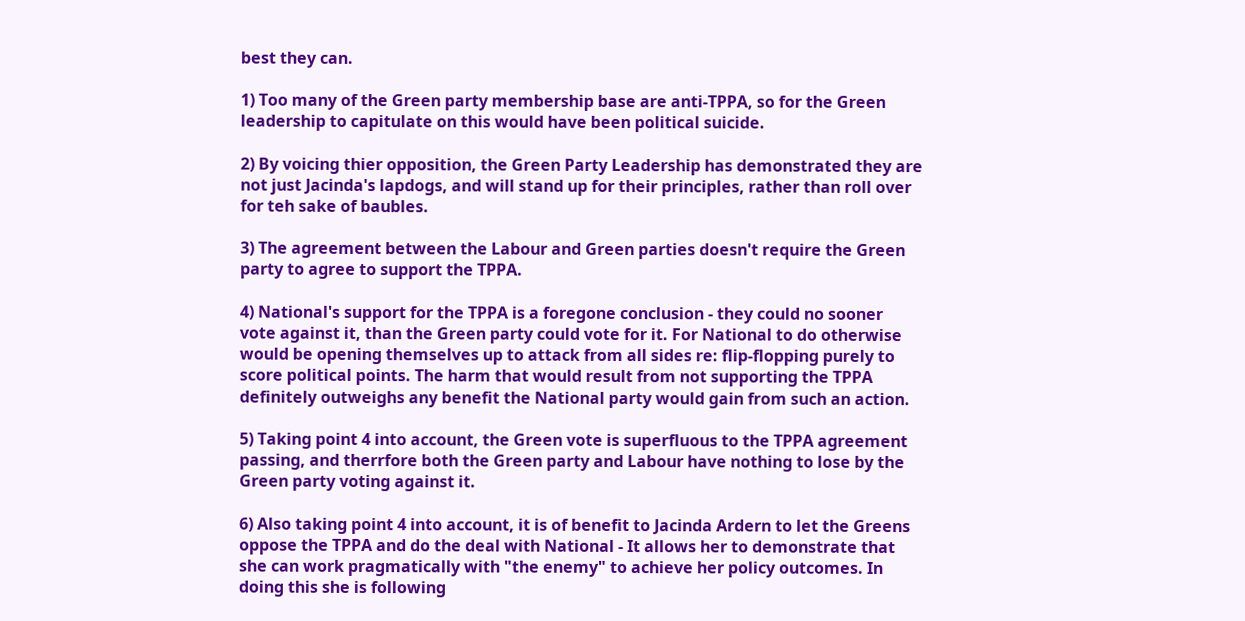best they can.

1) Too many of the Green party membership base are anti-TPPA, so for the Green leadership to capitulate on this would have been political suicide.

2) By voicing thier opposition, the Green Party Leadership has demonstrated they are not just Jacinda's lapdogs, and will stand up for their principles, rather than roll over for teh sake of baubles.

3) The agreement between the Labour and Green parties doesn't require the Green party to agree to support the TPPA.

4) National's support for the TPPA is a foregone conclusion - they could no sooner vote against it, than the Green party could vote for it. For National to do otherwise would be opening themselves up to attack from all sides re: flip-flopping purely to score political points. The harm that would result from not supporting the TPPA definitely outweighs any benefit the National party would gain from such an action.

5) Taking point 4 into account, the Green vote is superfluous to the TPPA agreement passing, and therrfore both the Green party and Labour have nothing to lose by the Green party voting against it.

6) Also taking point 4 into account, it is of benefit to Jacinda Ardern to let the Greens oppose the TPPA and do the deal with National - It allows her to demonstrate that she can work pragmatically with "the enemy" to achieve her policy outcomes. In doing this she is following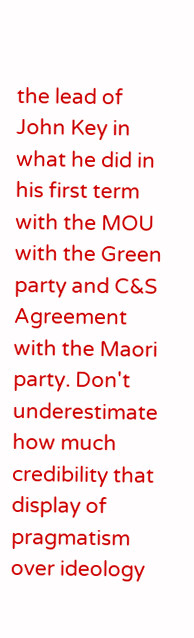the lead of John Key in what he did in his first term with the MOU with the Green party and C&S Agreement with the Maori party. Don't underestimate how much credibility that display of pragmatism over ideology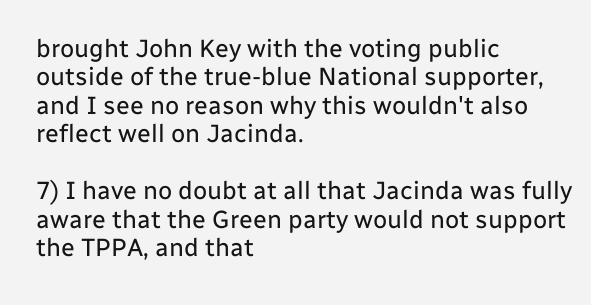brought John Key with the voting public outside of the true-blue National supporter, and I see no reason why this wouldn't also reflect well on Jacinda.

7) I have no doubt at all that Jacinda was fully aware that the Green party would not support the TPPA, and that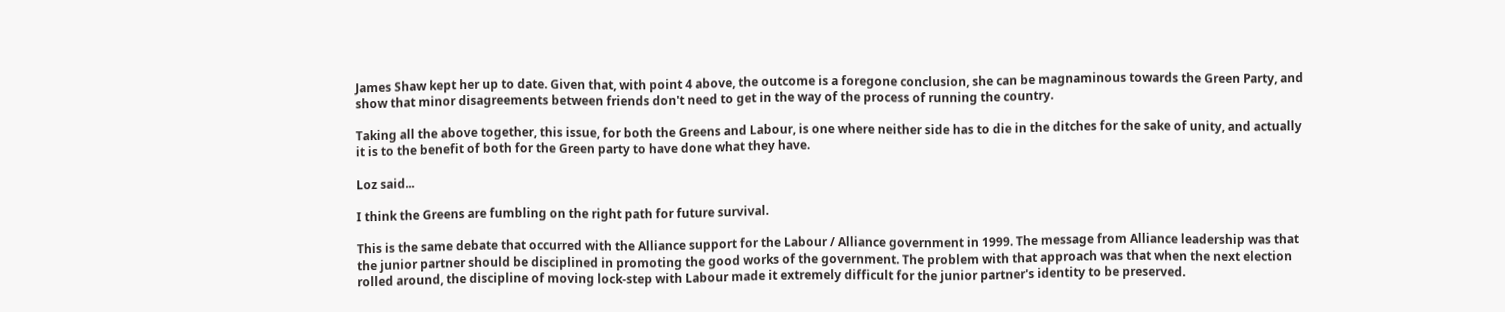James Shaw kept her up to date. Given that, with point 4 above, the outcome is a foregone conclusion, she can be magnaminous towards the Green Party, and show that minor disagreements between friends don't need to get in the way of the process of running the country.

Taking all the above together, this issue, for both the Greens and Labour, is one where neither side has to die in the ditches for the sake of unity, and actually it is to the benefit of both for the Green party to have done what they have.

Loz said...

I think the Greens are fumbling on the right path for future survival.

This is the same debate that occurred with the Alliance support for the Labour / Alliance government in 1999. The message from Alliance leadership was that the junior partner should be disciplined in promoting the good works of the government. The problem with that approach was that when the next election rolled around, the discipline of moving lock-step with Labour made it extremely difficult for the junior partner's identity to be preserved.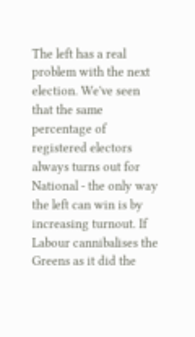The left has a real problem with the next election. We've seen that the same percentage of registered electors always turns out for National - the only way the left can win is by increasing turnout. If Labour cannibalises the Greens as it did the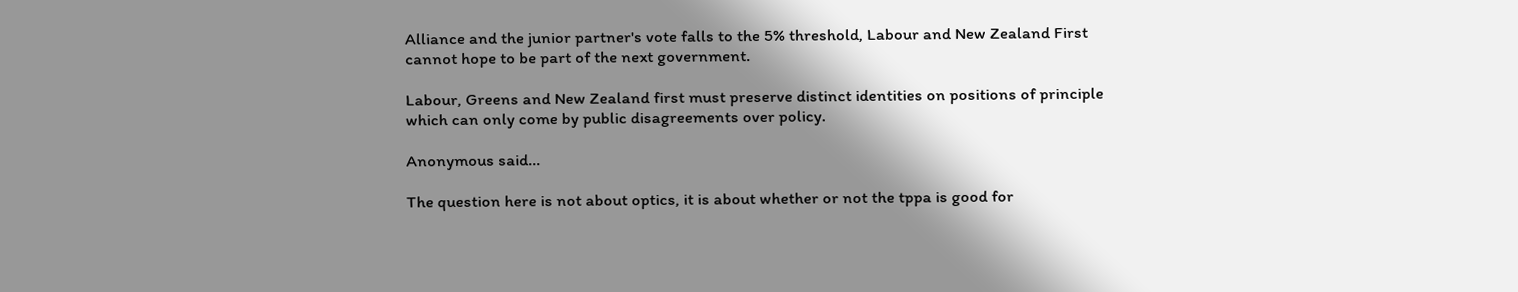Alliance and the junior partner's vote falls to the 5% threshold, Labour and New Zealand First cannot hope to be part of the next government.

Labour, Greens and New Zealand first must preserve distinct identities on positions of principle which can only come by public disagreements over policy.

Anonymous said...

The question here is not about optics, it is about whether or not the tppa is good for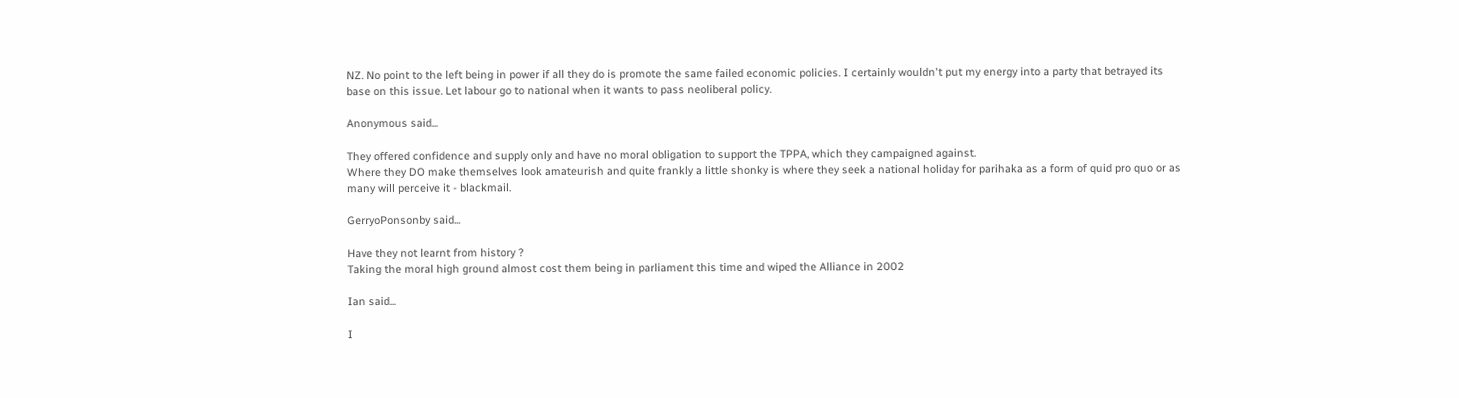NZ. No point to the left being in power if all they do is promote the same failed economic policies. I certainly wouldn't put my energy into a party that betrayed its base on this issue. Let labour go to national when it wants to pass neoliberal policy.

Anonymous said...

They offered confidence and supply only and have no moral obligation to support the TPPA, which they campaigned against.
Where they DO make themselves look amateurish and quite frankly a little shonky is where they seek a national holiday for parihaka as a form of quid pro quo or as many will perceive it - blackmail.

GerryoPonsonby said...

Have they not learnt from history ?
Taking the moral high ground almost cost them being in parliament this time and wiped the Alliance in 2002

Ian said...

I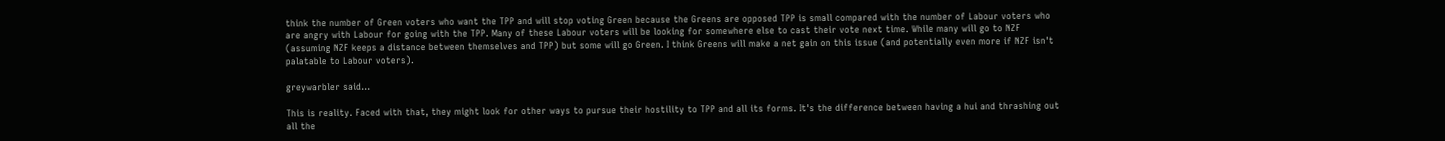think the number of Green voters who want the TPP and will stop voting Green because the Greens are opposed TPP is small compared with the number of Labour voters who are angry with Labour for going with the TPP. Many of these Labour voters will be looking for somewhere else to cast their vote next time. While many will go to NZF (assuming NZF keeps a distance between themselves and TPP) but some will go Green. I think Greens will make a net gain on this issue (and potentially even more if NZF isn't palatable to Labour voters).

greywarbler said...

This is reality. Faced with that, they might look for other ways to pursue their hostility to TPP and all its forms. It's the difference between having a hui and thrashing out all the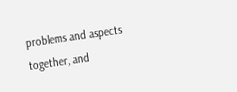problems and aspects together, and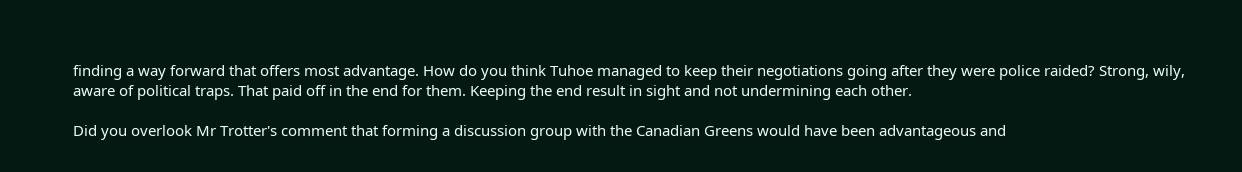finding a way forward that offers most advantage. How do you think Tuhoe managed to keep their negotiations going after they were police raided? Strong, wily, aware of political traps. That paid off in the end for them. Keeping the end result in sight and not undermining each other.

Did you overlook Mr Trotter's comment that forming a discussion group with the Canadian Greens would have been advantageous and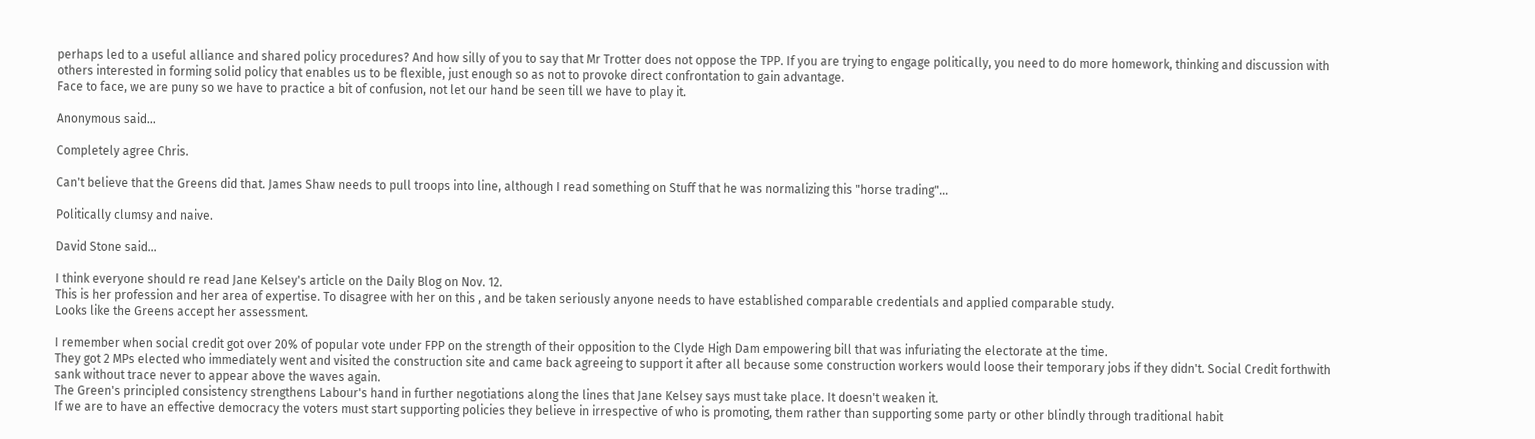perhaps led to a useful alliance and shared policy procedures? And how silly of you to say that Mr Trotter does not oppose the TPP. If you are trying to engage politically, you need to do more homework, thinking and discussion with others interested in forming solid policy that enables us to be flexible, just enough so as not to provoke direct confrontation to gain advantage.
Face to face, we are puny so we have to practice a bit of confusion, not let our hand be seen till we have to play it.

Anonymous said...

Completely agree Chris.

Can't believe that the Greens did that. James Shaw needs to pull troops into line, although I read something on Stuff that he was normalizing this "horse trading"...

Politically clumsy and naive.

David Stone said...

I think everyone should re read Jane Kelsey's article on the Daily Blog on Nov. 12.
This is her profession and her area of expertise. To disagree with her on this , and be taken seriously anyone needs to have established comparable credentials and applied comparable study.
Looks like the Greens accept her assessment.

I remember when social credit got over 20% of popular vote under FPP on the strength of their opposition to the Clyde High Dam empowering bill that was infuriating the electorate at the time.
They got 2 MPs elected who immediately went and visited the construction site and came back agreeing to support it after all because some construction workers would loose their temporary jobs if they didn't. Social Credit forthwith sank without trace never to appear above the waves again.
The Green's principled consistency strengthens Labour's hand in further negotiations along the lines that Jane Kelsey says must take place. It doesn't weaken it.
If we are to have an effective democracy the voters must start supporting policies they believe in irrespective of who is promoting, them rather than supporting some party or other blindly through traditional habit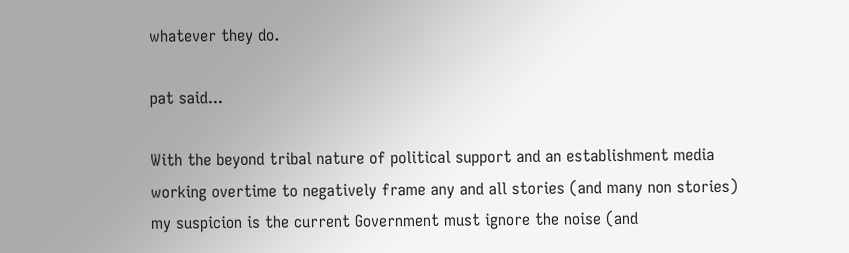whatever they do.

pat said...

With the beyond tribal nature of political support and an establishment media working overtime to negatively frame any and all stories (and many non stories) my suspicion is the current Government must ignore the noise (and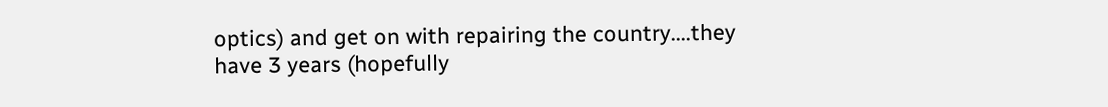optics) and get on with repairing the country....they have 3 years (hopefully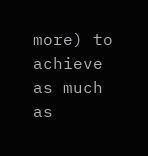more) to achieve as much as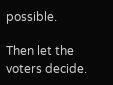possible.

Then let the voters decide.